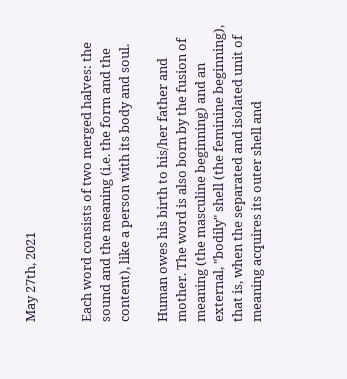May 27th, 2021


Each word consists of two merged halves: the sound and the meaning (i.e. the form and the content), like a person with its body and soul.

Human owes his birth to his/her father and mother. The word is also born by the fusion of meaning (the masculine beginning) and an external, "bodily" shell (the feminine beginning), that is, when the separated and isolated unit of meaning acquires its outer shell and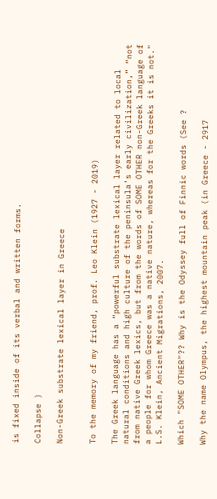is fixed inside of its verbal and written forms.

Collapse )

Non-Greek substrate lexical layer in Greece


To the memory of my friend, prof. Leo Klein (1927 - 2019)

The Greek language has a “powerful substrate lexical layer related to local natural conditions and high culture of the peninsula’s early civilization,” “not from native Greek lexics, but from the words of SOME OTHER non-Greek language of a people for whom Greece was a native nature, whereas for the Greeks it is not." L.S. Klein, Ancient Migrations, 2007.

Which "SOME OTHER"?? Why is the Odyssey full of Finnic words (See ?

Why the name Olympus, the highest mountain peak (in Greece - 2917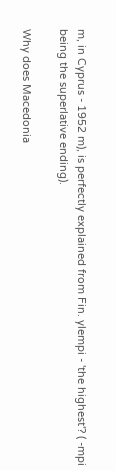m, in Cyprus - 1952 m), is perfectly explained from Fin. ylempi - 'the highest'? ( -mpi being the superlative ending).

Why does Macedonia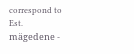correspond to Est. mägedene -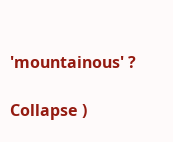'mountainous' ?

Collapse )